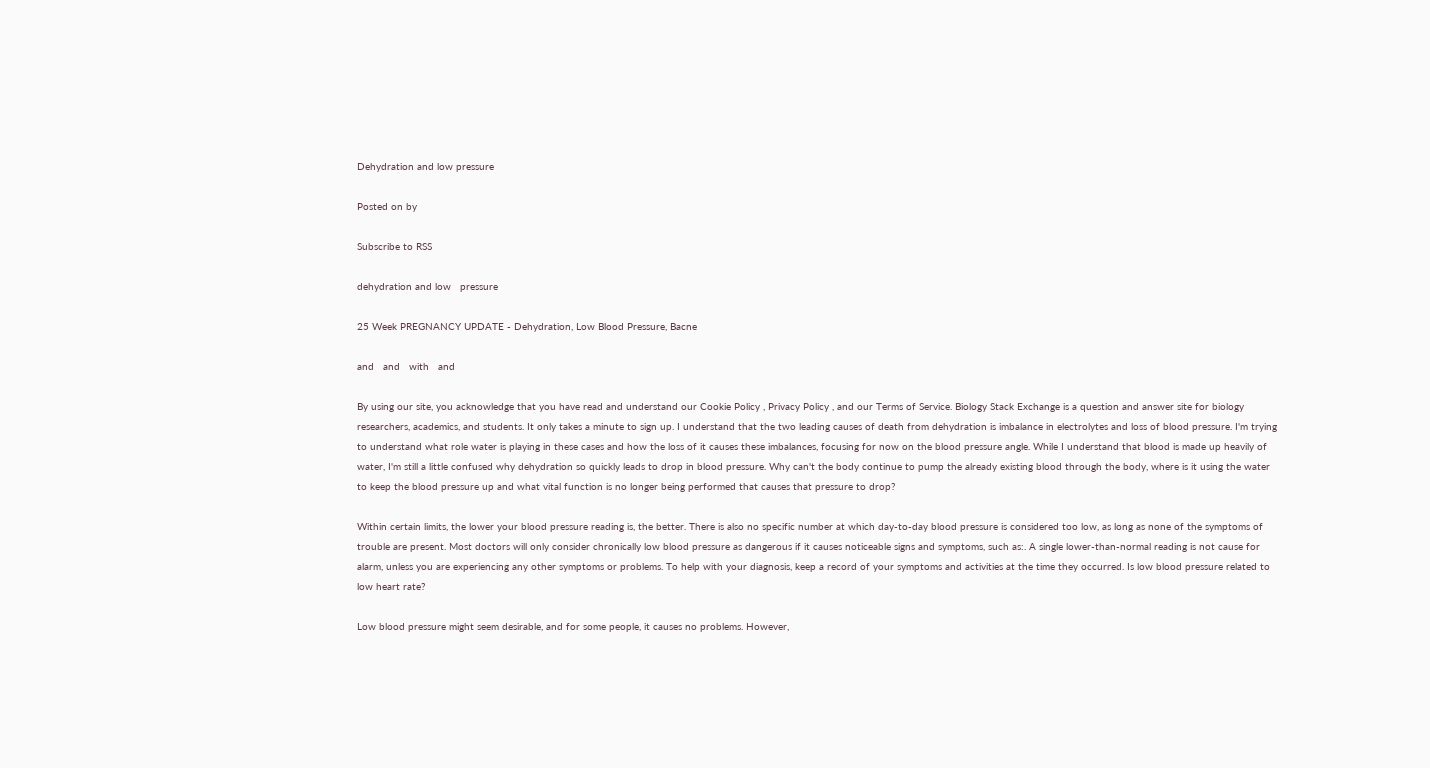Dehydration and low pressure

Posted on by

Subscribe to RSS

dehydration and low   pressure

25 Week PREGNANCY UPDATE - Dehydration, Low Blood Pressure, Bacne

and   and   with   and

By using our site, you acknowledge that you have read and understand our Cookie Policy , Privacy Policy , and our Terms of Service. Biology Stack Exchange is a question and answer site for biology researchers, academics, and students. It only takes a minute to sign up. I understand that the two leading causes of death from dehydration is imbalance in electrolytes and loss of blood pressure. I'm trying to understand what role water is playing in these cases and how the loss of it causes these imbalances, focusing for now on the blood pressure angle. While I understand that blood is made up heavily of water, I'm still a little confused why dehydration so quickly leads to drop in blood pressure. Why can't the body continue to pump the already existing blood through the body, where is it using the water to keep the blood pressure up and what vital function is no longer being performed that causes that pressure to drop?

Within certain limits, the lower your blood pressure reading is, the better. There is also no specific number at which day-to-day blood pressure is considered too low, as long as none of the symptoms of trouble are present. Most doctors will only consider chronically low blood pressure as dangerous if it causes noticeable signs and symptoms, such as:. A single lower-than-normal reading is not cause for alarm, unless you are experiencing any other symptoms or problems. To help with your diagnosis, keep a record of your symptoms and activities at the time they occurred. Is low blood pressure related to low heart rate?

Low blood pressure might seem desirable, and for some people, it causes no problems. However,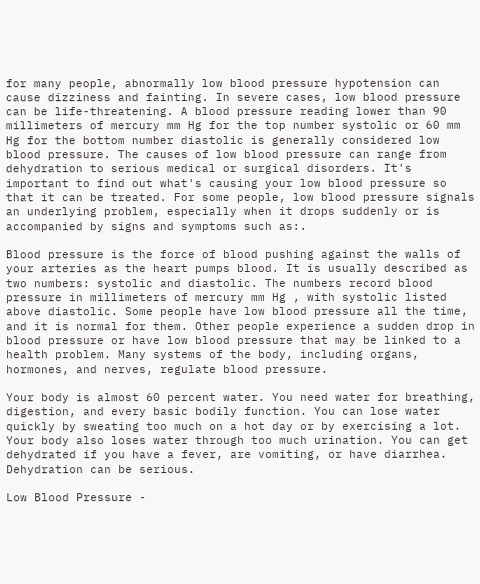for many people, abnormally low blood pressure hypotension can cause dizziness and fainting. In severe cases, low blood pressure can be life-threatening. A blood pressure reading lower than 90 millimeters of mercury mm Hg for the top number systolic or 60 mm Hg for the bottom number diastolic is generally considered low blood pressure. The causes of low blood pressure can range from dehydration to serious medical or surgical disorders. It's important to find out what's causing your low blood pressure so that it can be treated. For some people, low blood pressure signals an underlying problem, especially when it drops suddenly or is accompanied by signs and symptoms such as:.

Blood pressure is the force of blood pushing against the walls of your arteries as the heart pumps blood. It is usually described as two numbers: systolic and diastolic. The numbers record blood pressure in millimeters of mercury mm Hg , with systolic listed above diastolic. Some people have low blood pressure all the time, and it is normal for them. Other people experience a sudden drop in blood pressure or have low blood pressure that may be linked to a health problem. Many systems of the body, including organs, hormones, and nerves, regulate blood pressure.

Your body is almost 60 percent water. You need water for breathing, digestion, and every basic bodily function. You can lose water quickly by sweating too much on a hot day or by exercising a lot. Your body also loses water through too much urination. You can get dehydrated if you have a fever, are vomiting, or have diarrhea. Dehydration can be serious.

Low Blood Pressure -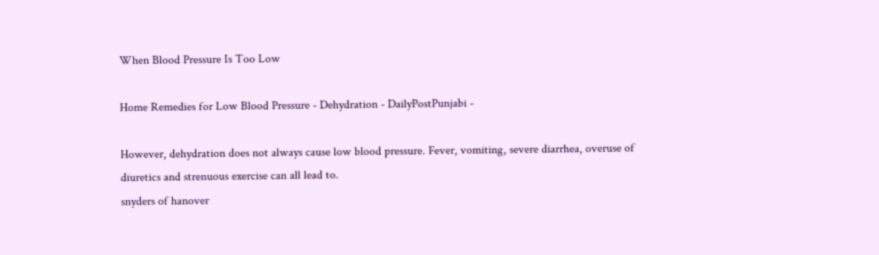When Blood Pressure Is Too Low

Home Remedies for Low Blood Pressure - Dehydration - DailyPostPunjabi -

However, dehydration does not always cause low blood pressure. Fever, vomiting, severe diarrhea, overuse of diuretics and strenuous exercise can all lead to.
snyders of hanover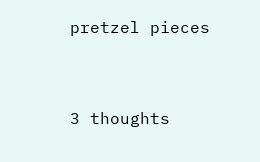pretzel pieces


3 thoughts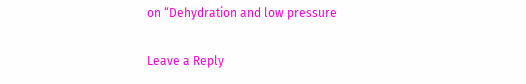on “Dehydration and low pressure

Leave a Reply